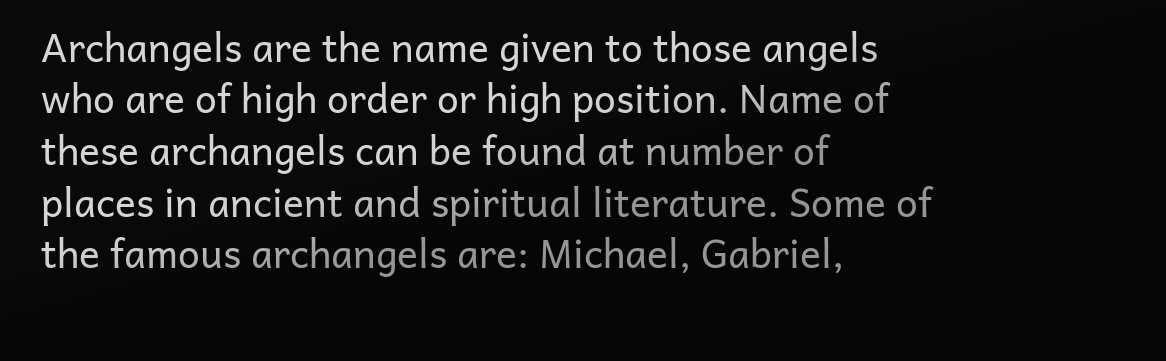Archangels are the name given to those angels who are of high order or high position. Name of these archangels can be found at number of places in ancient and spiritual literature. Some of the famous archangels are: Michael, Gabriel,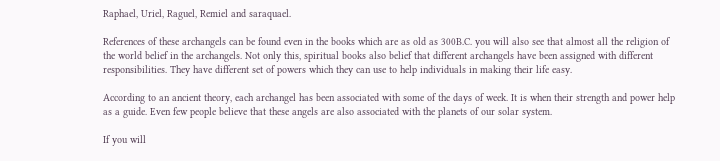Raphael, Uriel, Raguel, Remiel and saraquael.

References of these archangels can be found even in the books which are as old as 300B.C. you will also see that almost all the religion of the world belief in the archangels. Not only this, spiritual books also belief that different archangels have been assigned with different responsibilities. They have different set of powers which they can use to help individuals in making their life easy.

According to an ancient theory, each archangel has been associated with some of the days of week. It is when their strength and power help as a guide. Even few people believe that these angels are also associated with the planets of our solar system.

If you will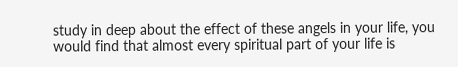study in deep about the effect of these angels in your life, you would find that almost every spiritual part of your life is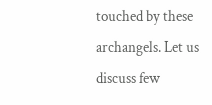touched by these archangels. Let us discuss few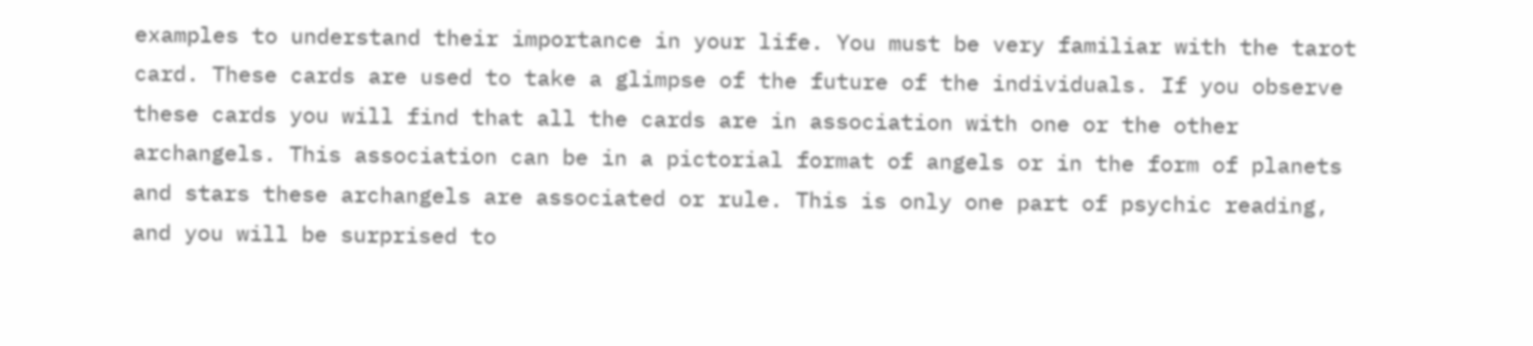examples to understand their importance in your life. You must be very familiar with the tarot card. These cards are used to take a glimpse of the future of the individuals. If you observe these cards you will find that all the cards are in association with one or the other archangels. This association can be in a pictorial format of angels or in the form of planets and stars these archangels are associated or rule. This is only one part of psychic reading, and you will be surprised to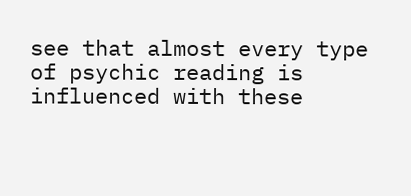see that almost every type of psychic reading is influenced with these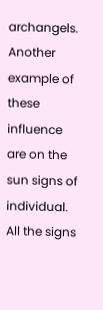archangels. Another example of these influence are on the sun signs of individual. All the signs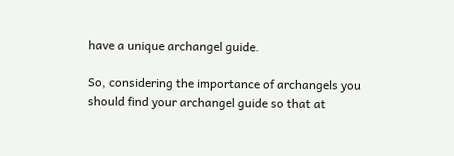have a unique archangel guide.

So, considering the importance of archangels you should find your archangel guide so that at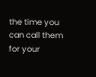the time you can call them for your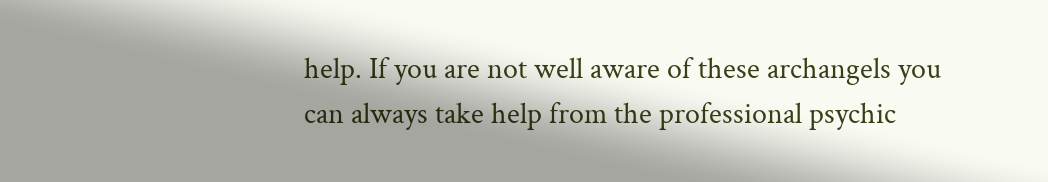help. If you are not well aware of these archangels you can always take help from the professional psychic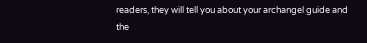readers, they will tell you about your archangel guide and the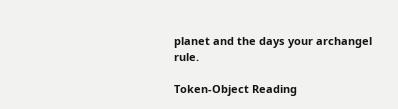planet and the days your archangel rule.

Token-Object Reading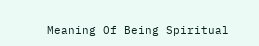Meaning Of Being Spiritual